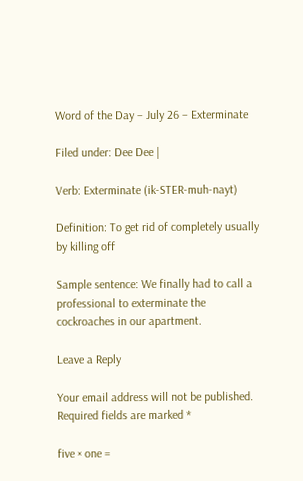Word of the Day – July 26 – Exterminate

Filed under: Dee Dee |

Verb: Exterminate (ik-STER-muh-nayt)

Definition: To get rid of completely usually by killing off

Sample sentence: We finally had to call a professional to exterminate the cockroaches in our apartment.

Leave a Reply

Your email address will not be published. Required fields are marked *

five × one =